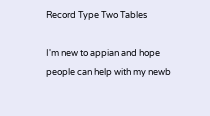Record Type Two Tables

I'm new to appian and hope people can help with my newb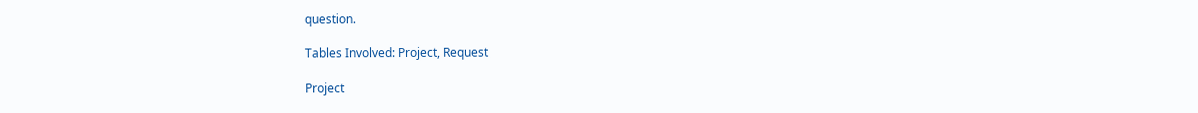question.

Tables Involved: Project, Request

Project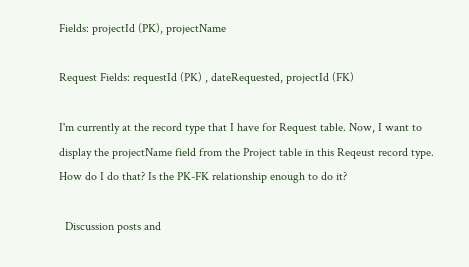Fields: projectId (PK), projectName

Request Fields: requestId (PK) , dateRequested, projectId (FK)

I'm currently at the record type that I have for Request table. Now, I want to display the projectName field from the Project table in this Reqeust record type. How do I do that? Is the PK-FK relationship enough to do it?

  Discussion posts and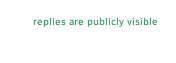replies are publicly visible